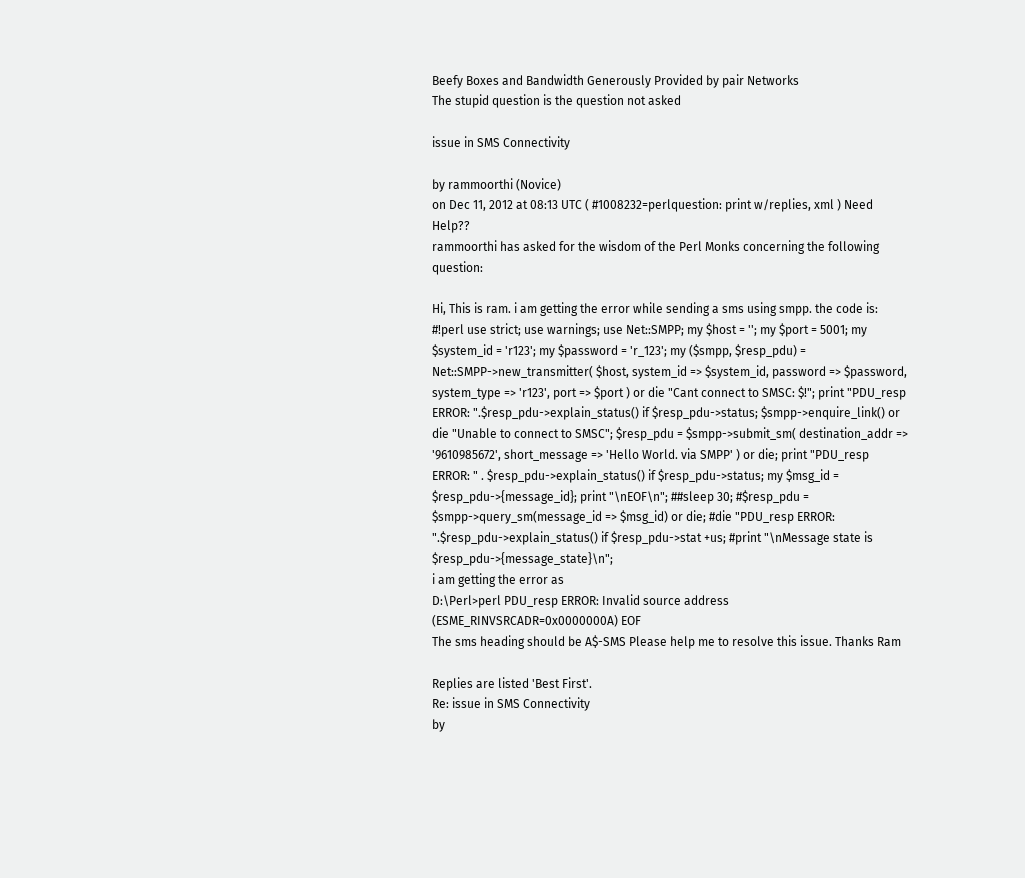Beefy Boxes and Bandwidth Generously Provided by pair Networks
The stupid question is the question not asked

issue in SMS Connectivity

by rammoorthi (Novice)
on Dec 11, 2012 at 08:13 UTC ( #1008232=perlquestion: print w/replies, xml ) Need Help??
rammoorthi has asked for the wisdom of the Perl Monks concerning the following question:

Hi, This is ram. i am getting the error while sending a sms using smpp. the code is:
#!perl use strict; use warnings; use Net::SMPP; my $host = ''; my $port = 5001; my $system_id = 'r123'; my $password = 'r_123'; my ($smpp, $resp_pdu) = Net::SMPP->new_transmitter( $host, system_id => $system_id, password => $password, system_type => 'r123', port => $port ) or die "Cant connect to SMSC: $!"; print "PDU_resp ERROR: ".$resp_pdu->explain_status() if $resp_pdu->status; $smpp->enquire_link() or die "Unable to connect to SMSC"; $resp_pdu = $smpp->submit_sm( destination_addr => '9610985672', short_message => 'Hello World. via SMPP' ) or die; print "PDU_resp ERROR: " . $resp_pdu->explain_status() if $resp_pdu->status; my $msg_id = $resp_pdu->{message_id}; print "\nEOF\n"; ##sleep 30; #$resp_pdu = $smpp->query_sm(message_id => $msg_id) or die; #die "PDU_resp ERROR: ".$resp_pdu->explain_status() if $resp_pdu->stat +us; #print "\nMessage state is $resp_pdu->{message_state}\n";
i am getting the error as
D:\Perl>perl PDU_resp ERROR: Invalid source address (ESME_RINVSRCADR=0x0000000A) EOF
The sms heading should be A$-SMS Please help me to resolve this issue. Thanks Ram

Replies are listed 'Best First'.
Re: issue in SMS Connectivity
by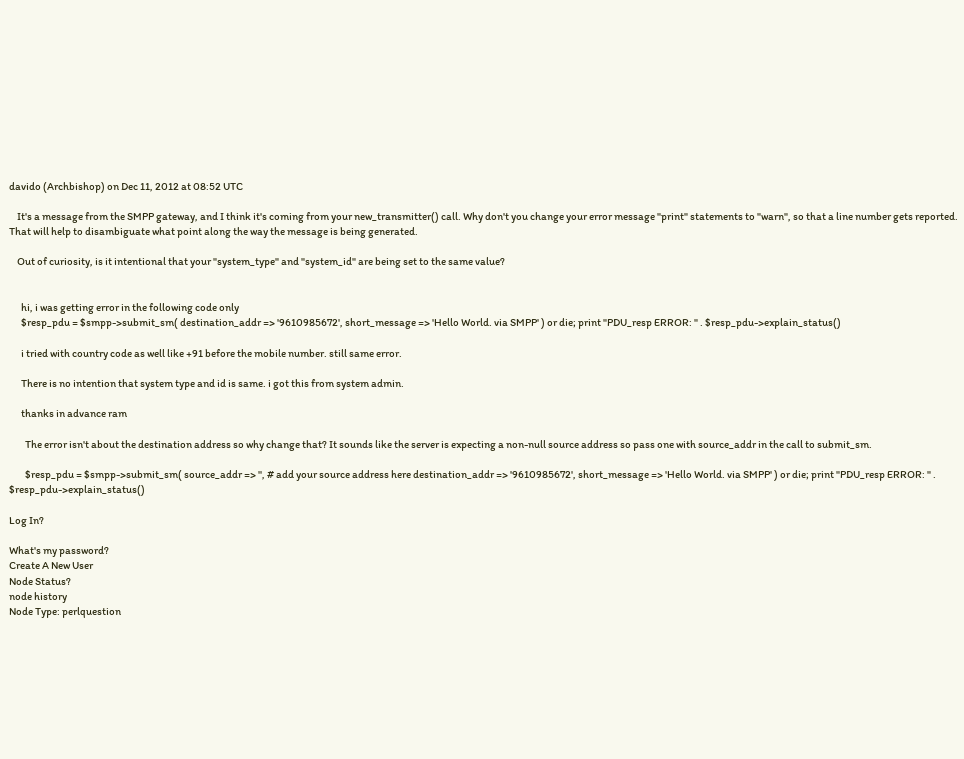davido (Archbishop) on Dec 11, 2012 at 08:52 UTC

    It's a message from the SMPP gateway, and I think it's coming from your new_transmitter() call. Why don't you change your error message "print" statements to "warn", so that a line number gets reported. That will help to disambiguate what point along the way the message is being generated.

    Out of curiosity, is it intentional that your "system_type" and "system_id" are being set to the same value?


      hi, i was getting error in the following code only
      $resp_pdu = $smpp->submit_sm( destination_addr => '9610985672', short_message => 'Hello World. via SMPP' ) or die; print "PDU_resp ERROR: " . $resp_pdu->explain_status()

      i tried with country code as well like +91 before the mobile number. still same error.

      There is no intention that system type and id is same. i got this from system admin.

      thanks in advance ram

        The error isn't about the destination address so why change that? It sounds like the server is expecting a non-null source address so pass one with source_addr in the call to submit_sm.

        $resp_pdu = $smpp->submit_sm( source_addr => '', # add your source address here destination_addr => '9610985672', short_message => 'Hello World. via SMPP' ) or die; print "PDU_resp ERROR: " . $resp_pdu->explain_status()

Log In?

What's my password?
Create A New User
Node Status?
node history
Node Type: perlquestion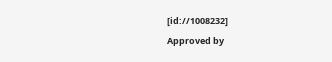[id://1008232]
Approved by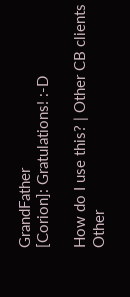GrandFather
[Corion]: Gratulations! :-D

How do I use this? | Other CB clients
Other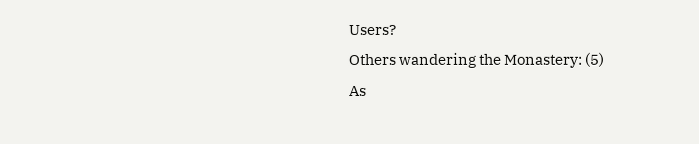Users?
Others wandering the Monastery: (5)
As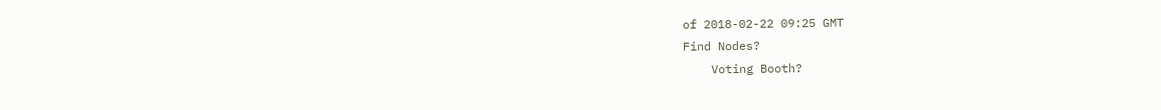of 2018-02-22 09:25 GMT
Find Nodes?
    Voting Booth?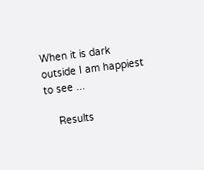When it is dark outside I am happiest to see ...

    Results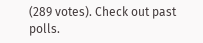(289 votes). Check out past polls.